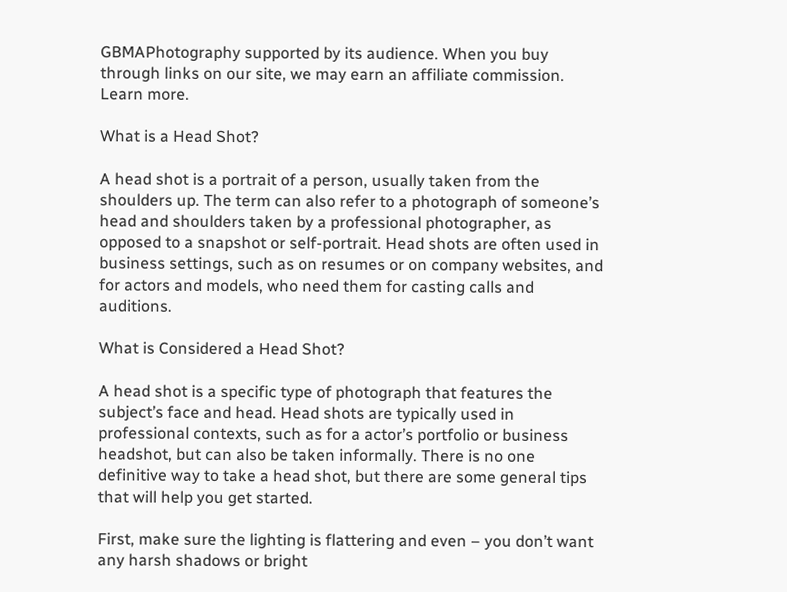GBMAPhotography supported by its audience. When you buy through links on our site, we may earn an affiliate commission. Learn more.

What is a Head Shot?

A head shot is a portrait of a person, usually taken from the shoulders up. The term can also refer to a photograph of someone’s head and shoulders taken by a professional photographer, as opposed to a snapshot or self-portrait. Head shots are often used in business settings, such as on resumes or on company websites, and for actors and models, who need them for casting calls and auditions.

What is Considered a Head Shot?

A head shot is a specific type of photograph that features the subject’s face and head. Head shots are typically used in professional contexts, such as for a actor’s portfolio or business headshot, but can also be taken informally. There is no one definitive way to take a head shot, but there are some general tips that will help you get started.

First, make sure the lighting is flattering and even – you don’t want any harsh shadows or bright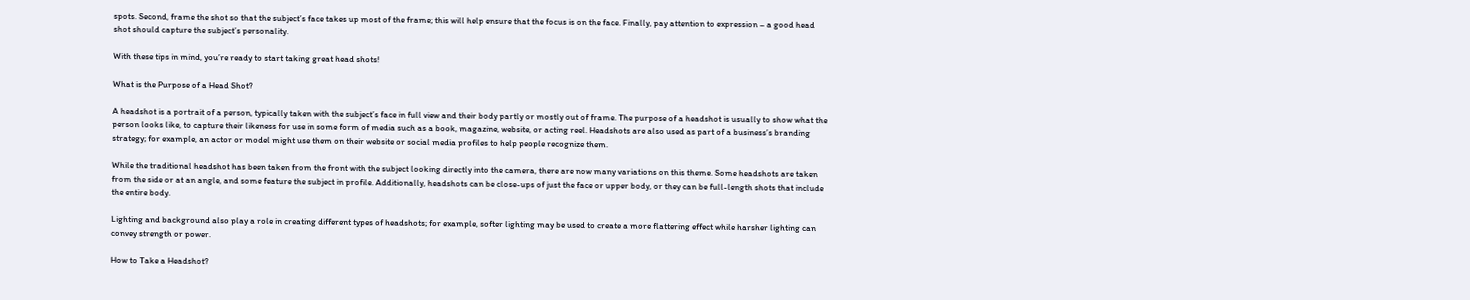spots. Second, frame the shot so that the subject’s face takes up most of the frame; this will help ensure that the focus is on the face. Finally, pay attention to expression – a good head shot should capture the subject’s personality.

With these tips in mind, you’re ready to start taking great head shots!

What is the Purpose of a Head Shot?

A headshot is a portrait of a person, typically taken with the subject’s face in full view and their body partly or mostly out of frame. The purpose of a headshot is usually to show what the person looks like, to capture their likeness for use in some form of media such as a book, magazine, website, or acting reel. Headshots are also used as part of a business’s branding strategy; for example, an actor or model might use them on their website or social media profiles to help people recognize them.

While the traditional headshot has been taken from the front with the subject looking directly into the camera, there are now many variations on this theme. Some headshots are taken from the side or at an angle, and some feature the subject in profile. Additionally, headshots can be close-ups of just the face or upper body, or they can be full-length shots that include the entire body.

Lighting and background also play a role in creating different types of headshots; for example, softer lighting may be used to create a more flattering effect while harsher lighting can convey strength or power.

How to Take a Headshot?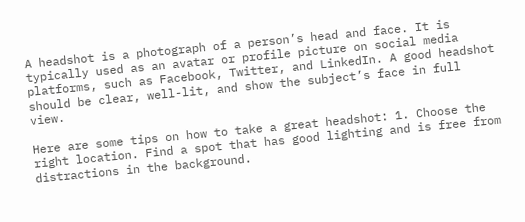A headshot is a photograph of a person’s head and face. It is typically used as an avatar or profile picture on social media platforms, such as Facebook, Twitter, and LinkedIn. A good headshot should be clear, well-lit, and show the subject’s face in full view.

Here are some tips on how to take a great headshot: 1. Choose the right location. Find a spot that has good lighting and is free from distractions in the background.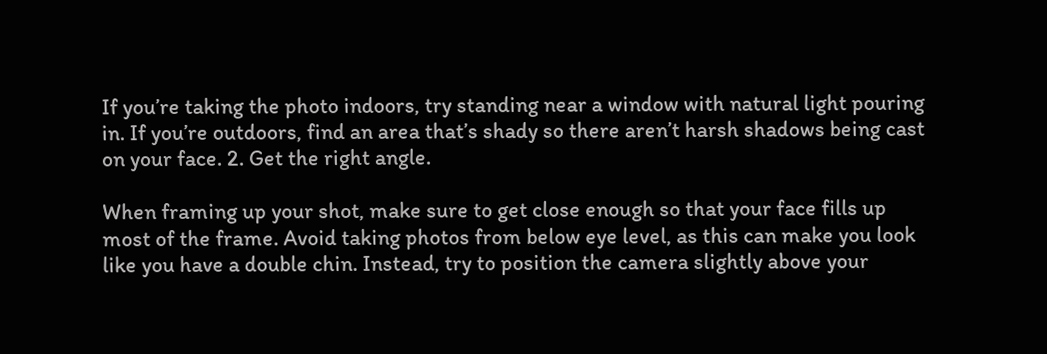If you’re taking the photo indoors, try standing near a window with natural light pouring in. If you’re outdoors, find an area that’s shady so there aren’t harsh shadows being cast on your face. 2. Get the right angle.

When framing up your shot, make sure to get close enough so that your face fills up most of the frame. Avoid taking photos from below eye level, as this can make you look like you have a double chin. Instead, try to position the camera slightly above your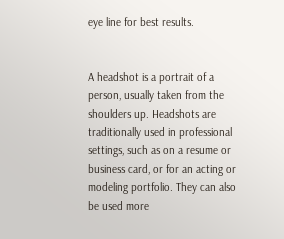eye line for best results.


A headshot is a portrait of a person, usually taken from the shoulders up. Headshots are traditionally used in professional settings, such as on a resume or business card, or for an acting or modeling portfolio. They can also be used more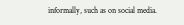informally, such as on social media.